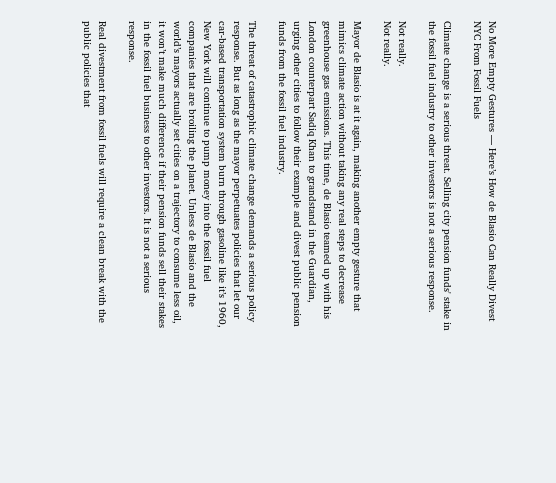No More Empty Gestures — Here’s How de Blasio Can Really Divest NYC From Fossil Fuels

Climate change is a serious threat. Selling city pension funds' stake in the fossil fuel industry to other investors is not a serious response.

Not really.
Not really.

Mayor de Blasio is at it again, making another empty gesture that mimics climate action without taking any real steps to decrease greenhouse gas emissions. This time, de Blasio teamed up with his London counterpart Sadiq Khan to grandstand in the Guardian, urging other cities to follow their example and divest public pension funds from the fossil fuel industry.

The threat of catastrophic climate change demands a serious policy response. But as long as the mayor perpetuates policies that let our car-based transportation system burn through gasoline like it’s 1960, New York will continue to pump money into the fossil fuel companies that are broiling the planet. Unless de Blasio and the world’s mayors actually set cities on a trajectory to consume less oil, it won’t make much difference if their pension funds sell their stakes in the fossil fuel business to other investors. It is not a serious response.

Real divestment from fossil fuels will require a clean break with the public policies that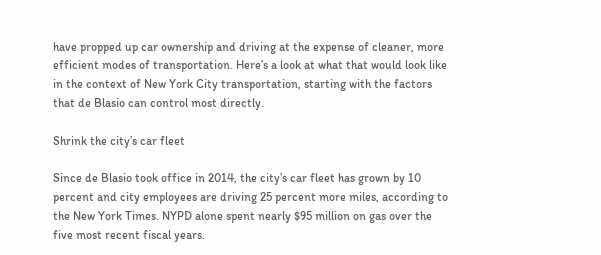have propped up car ownership and driving at the expense of cleaner, more efficient modes of transportation. Here’s a look at what that would look like in the context of New York City transportation, starting with the factors that de Blasio can control most directly.

Shrink the city’s car fleet

Since de Blasio took office in 2014, the city’s car fleet has grown by 10 percent and city employees are driving 25 percent more miles, according to the New York Times. NYPD alone spent nearly $95 million on gas over the five most recent fiscal years.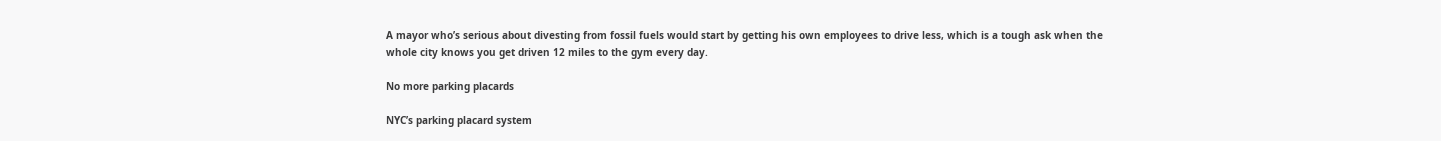A mayor who’s serious about divesting from fossil fuels would start by getting his own employees to drive less, which is a tough ask when the whole city knows you get driven 12 miles to the gym every day.

No more parking placards

NYC’s parking placard system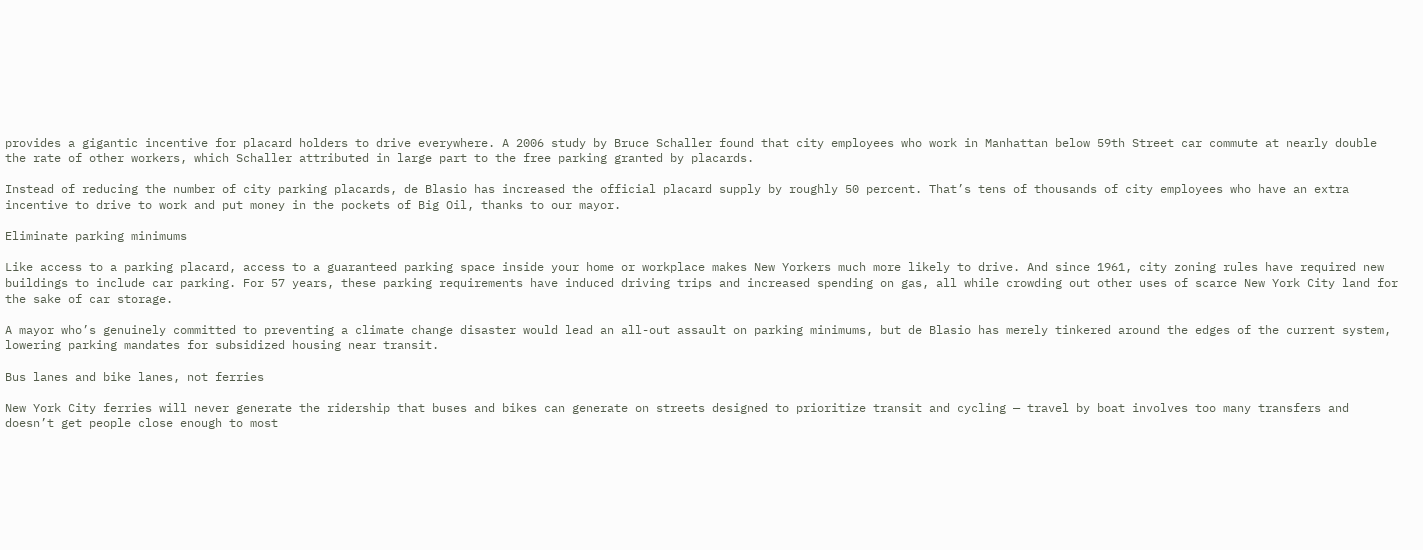provides a gigantic incentive for placard holders to drive everywhere. A 2006 study by Bruce Schaller found that city employees who work in Manhattan below 59th Street car commute at nearly double the rate of other workers, which Schaller attributed in large part to the free parking granted by placards.

Instead of reducing the number of city parking placards, de Blasio has increased the official placard supply by roughly 50 percent. That’s tens of thousands of city employees who have an extra incentive to drive to work and put money in the pockets of Big Oil, thanks to our mayor.

Eliminate parking minimums

Like access to a parking placard, access to a guaranteed parking space inside your home or workplace makes New Yorkers much more likely to drive. And since 1961, city zoning rules have required new buildings to include car parking. For 57 years, these parking requirements have induced driving trips and increased spending on gas, all while crowding out other uses of scarce New York City land for the sake of car storage.

A mayor who’s genuinely committed to preventing a climate change disaster would lead an all-out assault on parking minimums, but de Blasio has merely tinkered around the edges of the current system, lowering parking mandates for subsidized housing near transit.

Bus lanes and bike lanes, not ferries

New York City ferries will never generate the ridership that buses and bikes can generate on streets designed to prioritize transit and cycling — travel by boat involves too many transfers and doesn’t get people close enough to most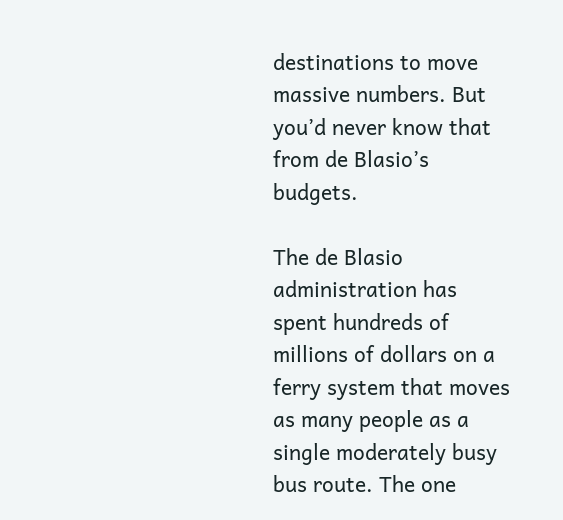destinations to move massive numbers. But you’d never know that from de Blasio’s budgets.

The de Blasio administration has spent hundreds of millions of dollars on a ferry system that moves as many people as a single moderately busy bus route. The one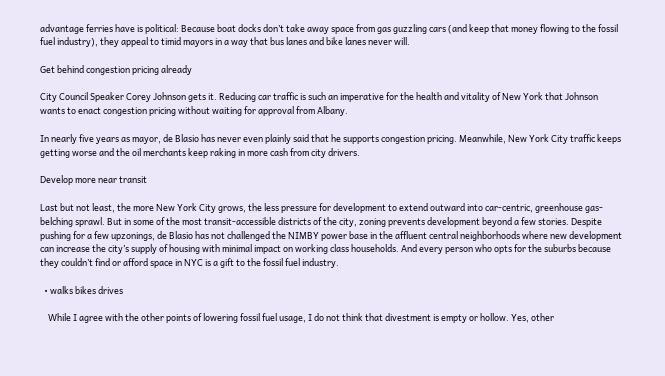advantage ferries have is political: Because boat docks don’t take away space from gas guzzling cars (and keep that money flowing to the fossil fuel industry), they appeal to timid mayors in a way that bus lanes and bike lanes never will.

Get behind congestion pricing already

City Council Speaker Corey Johnson gets it. Reducing car traffic is such an imperative for the health and vitality of New York that Johnson wants to enact congestion pricing without waiting for approval from Albany.

In nearly five years as mayor, de Blasio has never even plainly said that he supports congestion pricing. Meanwhile, New York City traffic keeps getting worse and the oil merchants keep raking in more cash from city drivers.

Develop more near transit

Last but not least, the more New York City grows, the less pressure for development to extend outward into car-centric, greenhouse gas-belching sprawl. But in some of the most transit-accessible districts of the city, zoning prevents development beyond a few stories. Despite pushing for a few upzonings, de Blasio has not challenged the NIMBY power base in the affluent central neighborhoods where new development can increase the city’s supply of housing with minimal impact on working class households. And every person who opts for the suburbs because they couldn’t find or afford space in NYC is a gift to the fossil fuel industry.

  • walks bikes drives

    While I agree with the other points of lowering fossil fuel usage, I do not think that divestment is empty or hollow. Yes, other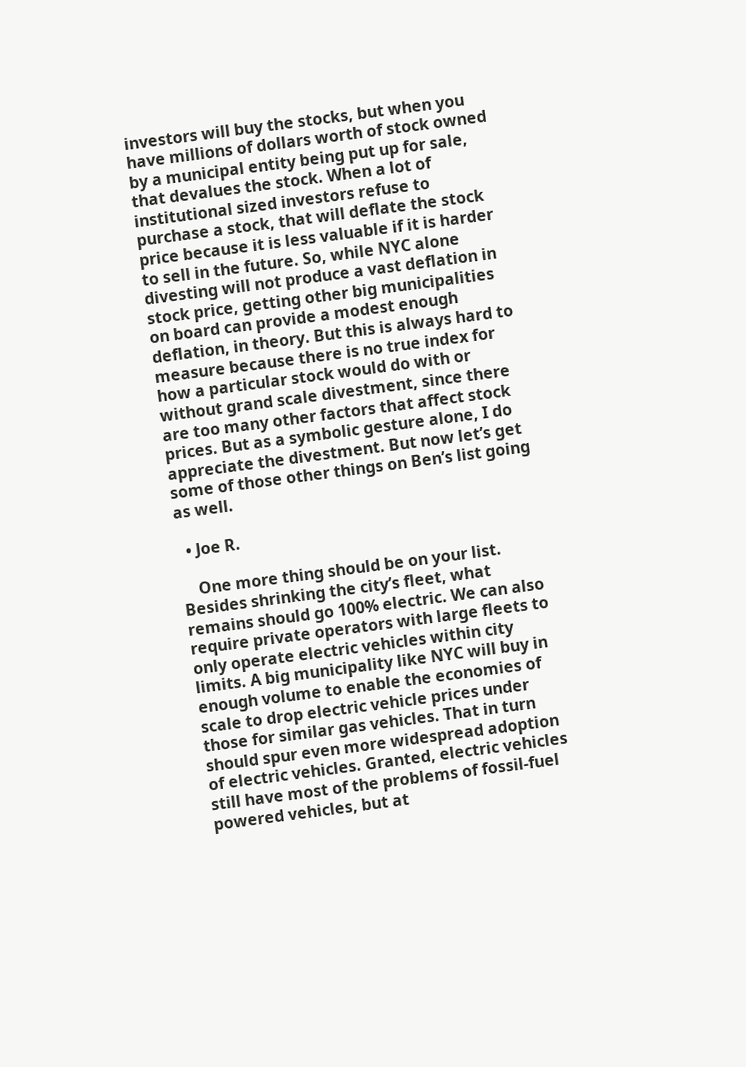investors will buy the stocks, but when you have millions of dollars worth of stock owned by a municipal entity being put up for sale, that devalues the stock. When a lot of institutional sized investors refuse to purchase a stock, that will deflate the stock price because it is less valuable if it is harder to sell in the future. So, while NYC alone divesting will not produce a vast deflation in stock price, getting other big municipalities on board can provide a modest enough deflation, in theory. But this is always hard to measure because there is no true index for how a particular stock would do with or without grand scale divestment, since there are too many other factors that affect stock prices. But as a symbolic gesture alone, I do appreciate the divestment. But now let’s get some of those other things on Ben’s list going as well.

  • Joe R.

    One more thing should be on your list. Besides shrinking the city’s fleet, what remains should go 100% electric. We can also require private operators with large fleets to only operate electric vehicles within city limits. A big municipality like NYC will buy in enough volume to enable the economies of scale to drop electric vehicle prices under those for similar gas vehicles. That in turn should spur even more widespread adoption of electric vehicles. Granted, electric vehicles still have most of the problems of fossil-fuel powered vehicles, but at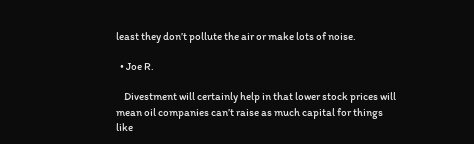least they don’t pollute the air or make lots of noise.

  • Joe R.

    Divestment will certainly help in that lower stock prices will mean oil companies can’t raise as much capital for things like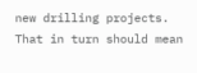new drilling projects. That in turn should mean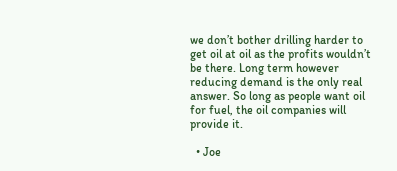we don’t bother drilling harder to get oil at oil as the profits wouldn’t be there. Long term however reducing demand is the only real answer. So long as people want oil for fuel, the oil companies will provide it.

  • Joe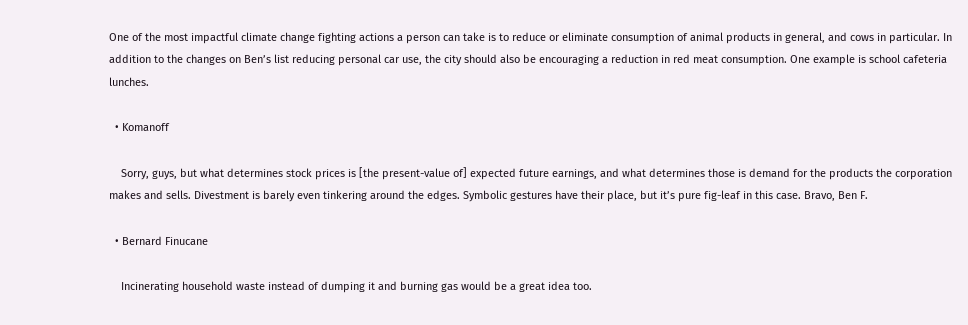One of the most impactful climate change fighting actions a person can take is to reduce or eliminate consumption of animal products in general, and cows in particular. In addition to the changes on Ben’s list reducing personal car use, the city should also be encouraging a reduction in red meat consumption. One example is school cafeteria lunches.

  • Komanoff

    Sorry, guys, but what determines stock prices is [the present-value of] expected future earnings, and what determines those is demand for the products the corporation makes and sells. Divestment is barely even tinkering around the edges. Symbolic gestures have their place, but it’s pure fig-leaf in this case. Bravo, Ben F.

  • Bernard Finucane

    Incinerating household waste instead of dumping it and burning gas would be a great idea too.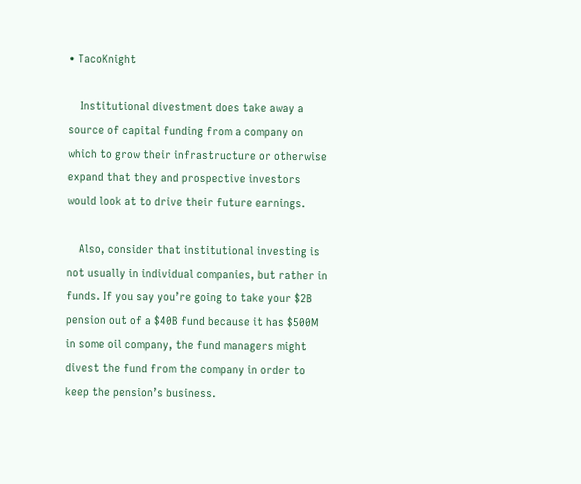• TacoKnight

    Institutional divestment does take away a source of capital funding from a company on which to grow their infrastructure or otherwise expand that they and prospective investors would look at to drive their future earnings.

    Also, consider that institutional investing is not usually in individual companies, but rather in funds. If you say you’re going to take your $2B pension out of a $40B fund because it has $500M in some oil company, the fund managers might divest the fund from the company in order to keep the pension’s business.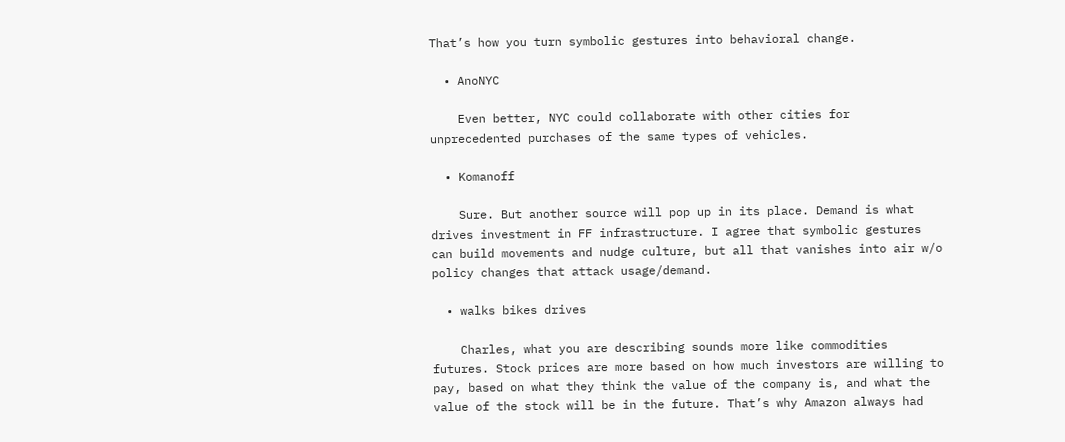That’s how you turn symbolic gestures into behavioral change.

  • AnoNYC

    Even better, NYC could collaborate with other cities for unprecedented purchases of the same types of vehicles.

  • Komanoff

    Sure. But another source will pop up in its place. Demand is what drives investment in FF infrastructure. I agree that symbolic gestures can build movements and nudge culture, but all that vanishes into air w/o policy changes that attack usage/demand.

  • walks bikes drives

    Charles, what you are describing sounds more like commodities futures. Stock prices are more based on how much investors are willing to pay, based on what they think the value of the company is, and what the value of the stock will be in the future. That’s why Amazon always had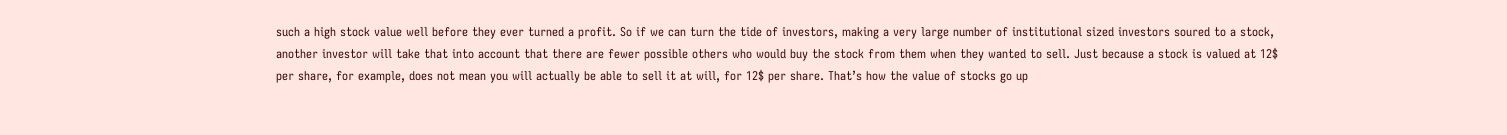such a high stock value well before they ever turned a profit. So if we can turn the tide of investors, making a very large number of institutional sized investors soured to a stock, another investor will take that into account that there are fewer possible others who would buy the stock from them when they wanted to sell. Just because a stock is valued at 12$ per share, for example, does not mean you will actually be able to sell it at will, for 12$ per share. That’s how the value of stocks go up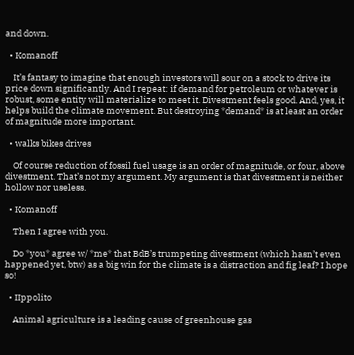and down.

  • Komanoff

    It’s fantasy to imagine that enough investors will sour on a stock to drive its price down significantly. And I repeat: if demand for petroleum or whatever is robust, some entity will materialize to meet it. Divestment feels good. And, yes, it helps build the climate movement. But destroying *demand* is at least an order of magnitude more important.

  • walks bikes drives

    Of course reduction of fossil fuel usage is an order of magnitude, or four, above divestment. That’s not my argument. My argument is that divestment is neither hollow nor useless.

  • Komanoff

    Then I agree with you.

    Do *you* agree w/ *me* that BdB’s trumpeting divestment (which hasn’t even happened yet, btw) as a big win for the climate is a distraction and fig leaf? I hope so!

  • IIppolito

    Animal agriculture is a leading cause of greenhouse gas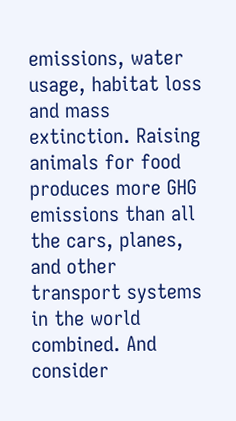emissions, water usage, habitat loss and mass extinction. Raising animals for food produces more GHG emissions than all the cars, planes, and other transport systems in the world combined. And consider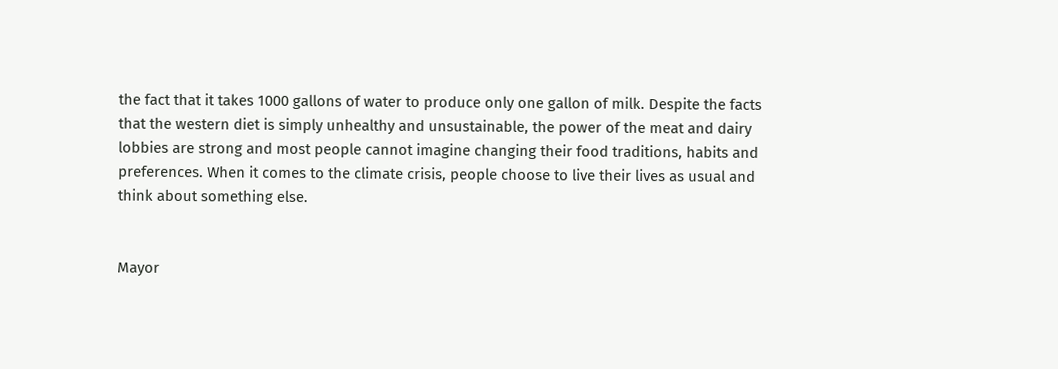the fact that it takes 1000 gallons of water to produce only one gallon of milk. Despite the facts that the western diet is simply unhealthy and unsustainable, the power of the meat and dairy lobbies are strong and most people cannot imagine changing their food traditions, habits and preferences. When it comes to the climate crisis, people choose to live their lives as usual and think about something else.


Mayor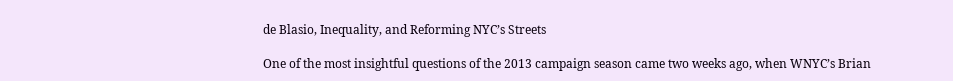de Blasio, Inequality, and Reforming NYC’s Streets

One of the most insightful questions of the 2013 campaign season came two weeks ago, when WNYC’s Brian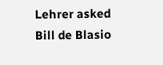Lehrer asked Bill de Blasio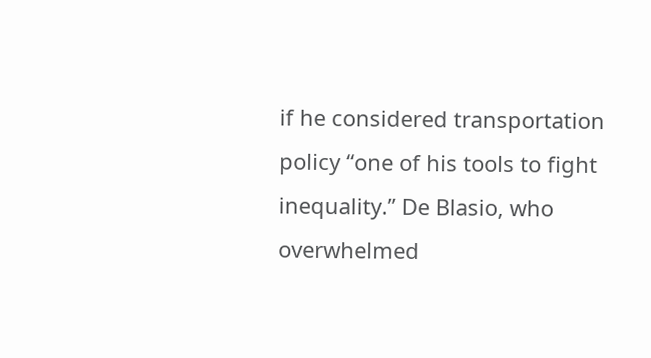if he considered transportation policy “one of his tools to fight inequality.” De Blasio, who overwhelmed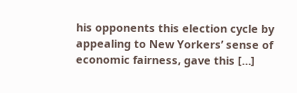his opponents this election cycle by appealing to New Yorkers’ sense of economic fairness, gave this […]